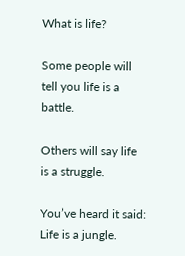What is life?

Some people will tell you life is a battle.

Others will say life is a struggle.

You’ve heard it said: Life is a jungle.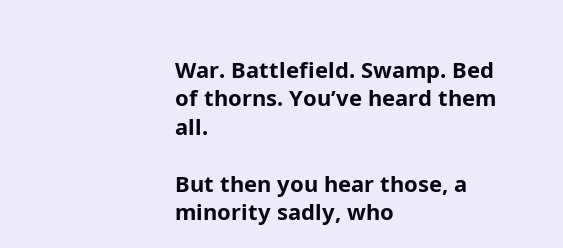War. Battlefield. Swamp. Bed of thorns. You’ve heard them all.

But then you hear those, a minority sadly, who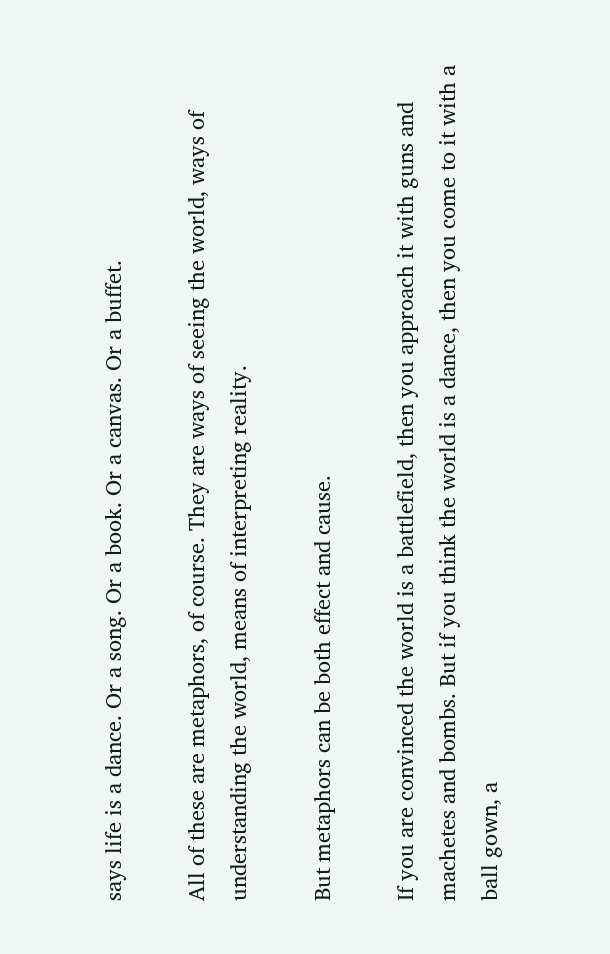says life is a dance. Or a song. Or a book. Or a canvas. Or a buffet.

All of these are metaphors, of course. They are ways of seeing the world, ways of understanding the world, means of interpreting reality.

But metaphors can be both effect and cause.

If you are convinced the world is a battlefield, then you approach it with guns and machetes and bombs. But if you think the world is a dance, then you come to it with a ball gown, a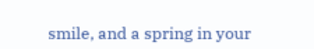smile, and a spring in your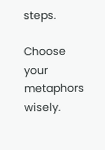steps.

Choose your metaphors wisely.